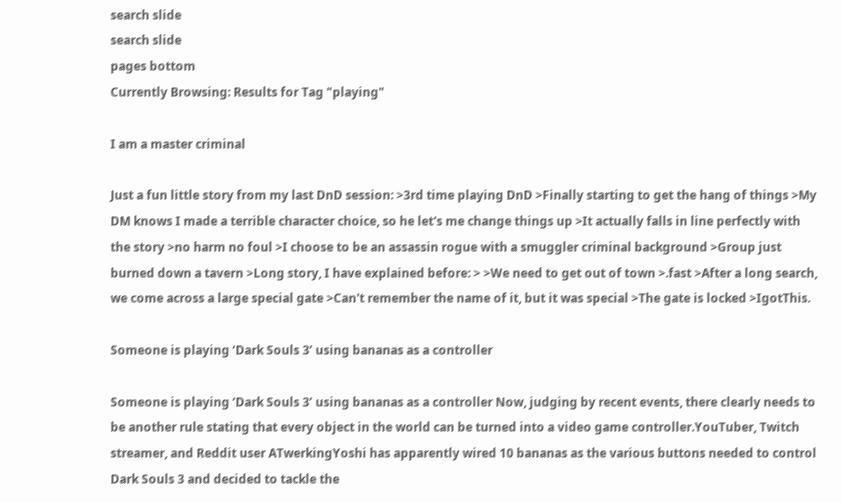search slide
search slide
pages bottom
Currently Browsing: Results for Tag "playing"

I am a master criminal

Just a fun little story from my last DnD session: >3rd time playing DnD >Finally starting to get the hang of things >My DM knows I made a terrible character choice, so he let's me change things up >It actually falls in line perfectly with the story >no harm no foul >I choose to be an assassin rogue with a smuggler criminal background >Group just burned down a tavern >Long story, I have explained before: > >We need to get out of town >.fast >After a long search, we come across a large special gate >Can't remember the name of it, but it was special >The gate is locked >IgotThis.

Someone is playing ‘Dark Souls 3’ using bananas as a controller

Someone is playing ‘Dark Souls 3’ using bananas as a controller Now, judging by recent events, there clearly needs to be another rule stating that every object in the world can be turned into a video game controller.YouTuber, Twitch streamer, and Reddit user ATwerkingYoshi has apparently wired 10 bananas as the various buttons needed to control Dark Souls 3 and decided to tackle the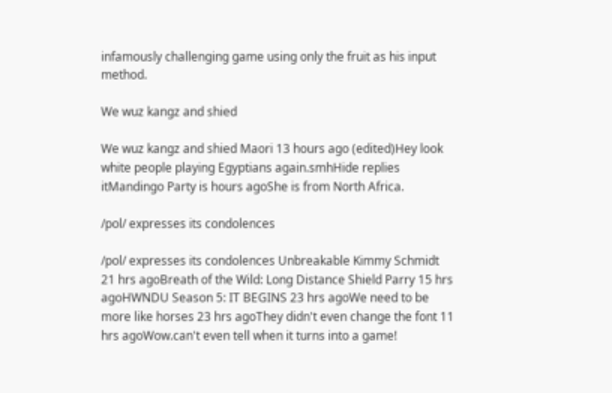infamously challenging game using only the fruit as his input method.

We wuz kangz and shied

We wuz kangz and shied Maori 13 hours ago (edited)Hey look white people playing Egyptians again.smhHide replies itMandingo Party is hours agoShe is from North Africa.

/pol/ expresses its condolences

/pol/ expresses its condolences Unbreakable Kimmy Schmidt 21 hrs agoBreath of the Wild: Long Distance Shield Parry 15 hrs agoHWNDU Season 5: IT BEGINS 23 hrs agoWe need to be more like horses 23 hrs agoThey didn't even change the font 11 hrs agoWow.can't even tell when it turns into a game!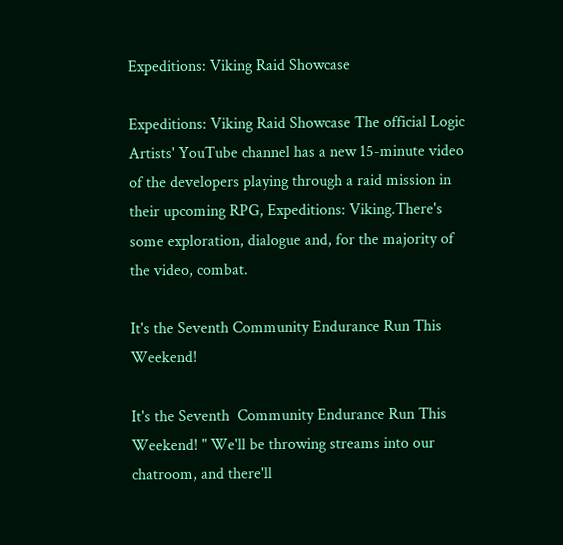Expeditions: Viking Raid Showcase

Expeditions: Viking Raid Showcase The official Logic Artists' YouTube channel has a new 15-minute video of the developers playing through a raid mission in their upcoming RPG, Expeditions: Viking.There's some exploration, dialogue and, for the majority of the video, combat.

It's the Seventh Community Endurance Run This Weekend!

It's the Seventh  Community Endurance Run This Weekend! " We'll be throwing streams into our chatroom, and there'll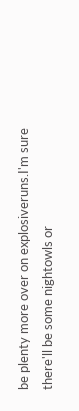be plenty more over on explosiveruns.I'm sure there'll be some nightowls or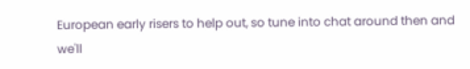European early risers to help out, so tune into chat around then and we'll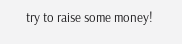try to raise some money!